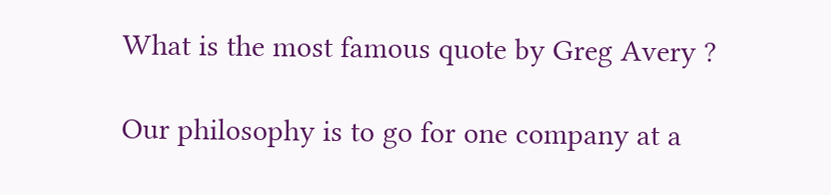What is the most famous quote by Greg Avery ?

Our philosophy is to go for one company at a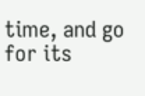time, and go for its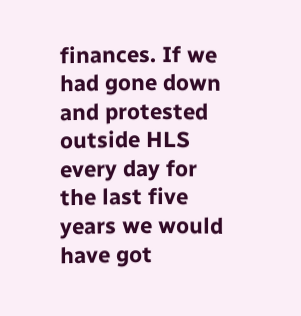finances. If we had gone down and protested outside HLS every day for the last five years we would have got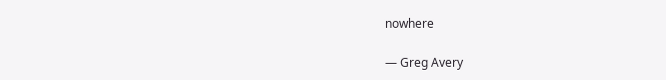nowhere

— Greg Avery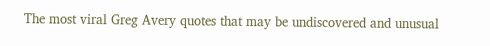The most viral Greg Avery quotes that may be undiscovered and unusual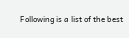Following is a list of the best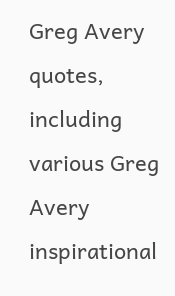Greg Avery quotes, including various Greg Avery inspirational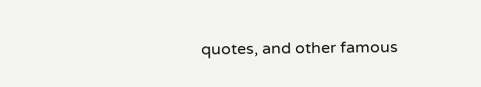quotes, and other famous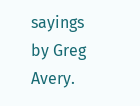sayings by Greg Avery.